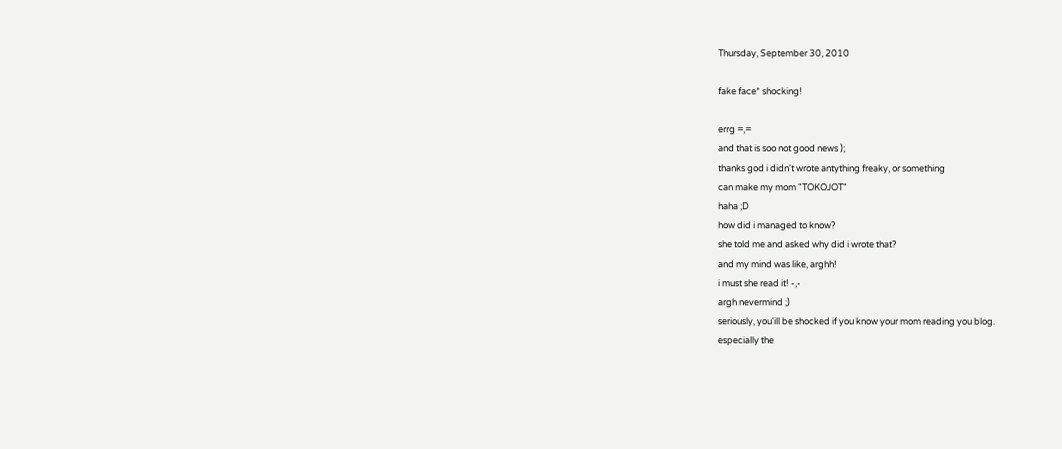Thursday, September 30, 2010

fake face* shocking!

errg =,=
and that is soo not good news );
thanks god i didn't wrote antything freaky, or something
can make my mom "TOKOJOT"
haha ;D
how did i managed to know?
she told me and asked why did i wrote that?
and my mind was like, arghh!
i must she read it! -,-
argh nevermind ;)
seriously, you'ill be shocked if you know your mom reading you blog.
especially the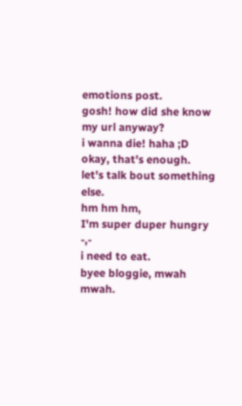emotions post.
gosh! how did she know my url anyway?
i wanna die! haha ;D
okay, that's enough.
let's talk bout something else.
hm hm hm,
I'm super duper hungry -,-
i need to eat.
byee bloggie, mwah mwah.